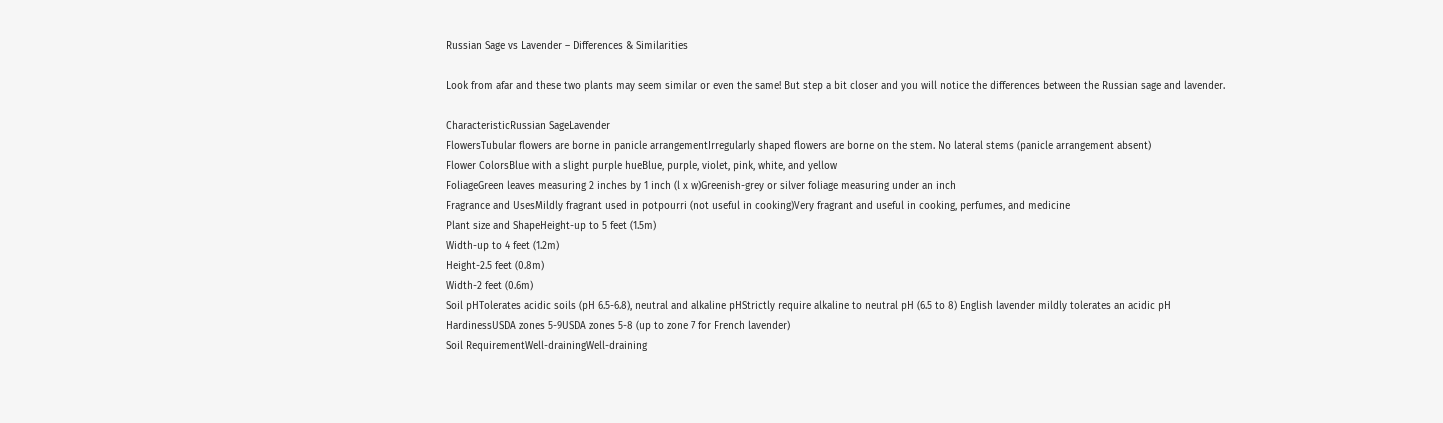Russian Sage vs Lavender – Differences & Similarities

Look from afar and these two plants may seem similar or even the same! But step a bit closer and you will notice the differences between the Russian sage and lavender.

CharacteristicRussian SageLavender
FlowersTubular flowers are borne in panicle arrangementIrregularly shaped flowers are borne on the stem. No lateral stems (panicle arrangement absent)
Flower ColorsBlue with a slight purple hueBlue, purple, violet, pink, white, and yellow
FoliageGreen leaves measuring 2 inches by 1 inch (l x w)Greenish-grey or silver foliage measuring under an inch
Fragrance and UsesMildly fragrant used in potpourri (not useful in cooking)Very fragrant and useful in cooking, perfumes, and medicine
Plant size and ShapeHeight-up to 5 feet (1.5m)
Width-up to 4 feet (1.2m)
Height-2.5 feet (0.8m)
Width-2 feet (0.6m)
Soil pHTolerates acidic soils (pH 6.5-6.8), neutral and alkaline pHStrictly require alkaline to neutral pH (6.5 to 8) English lavender mildly tolerates an acidic pH
HardinessUSDA zones 5-9USDA zones 5-8 (up to zone 7 for French lavender)
Soil RequirementWell-drainingWell-draining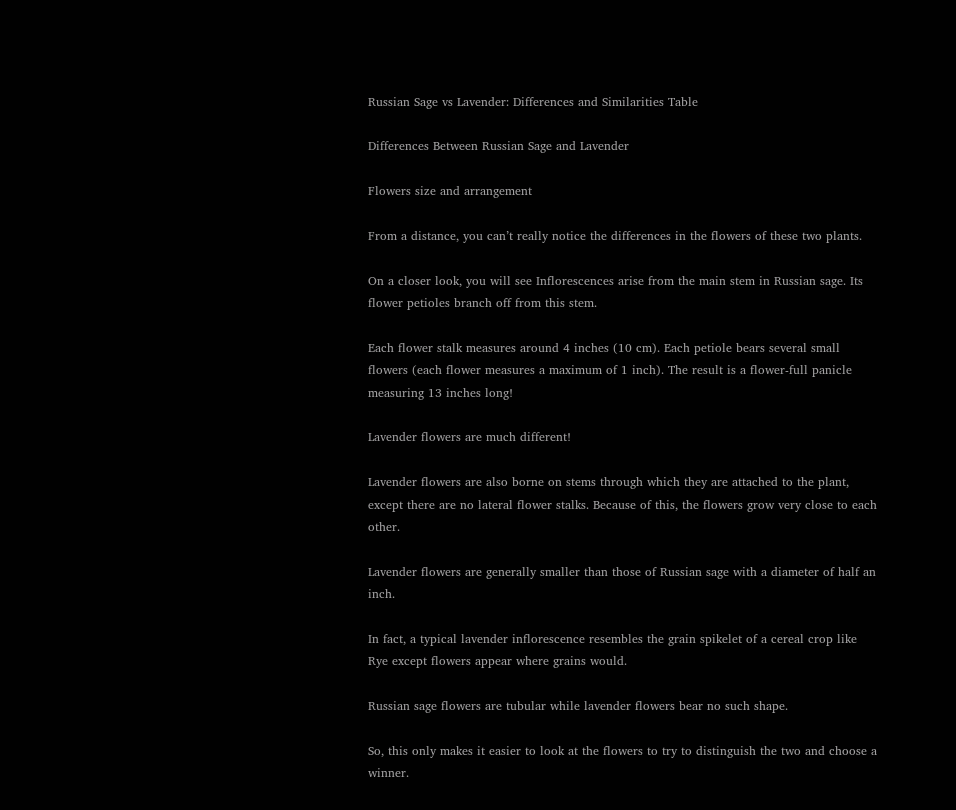Russian Sage vs Lavender: Differences and Similarities Table

Differences Between Russian Sage and Lavender

Flowers size and arrangement

From a distance, you can’t really notice the differences in the flowers of these two plants.

On a closer look, you will see Inflorescences arise from the main stem in Russian sage. Its flower petioles branch off from this stem.

Each flower stalk measures around 4 inches (10 cm). Each petiole bears several small flowers (each flower measures a maximum of 1 inch). The result is a flower-full panicle measuring 13 inches long!

Lavender flowers are much different!

Lavender flowers are also borne on stems through which they are attached to the plant, except there are no lateral flower stalks. Because of this, the flowers grow very close to each other.

Lavender flowers are generally smaller than those of Russian sage with a diameter of half an inch.

In fact, a typical lavender inflorescence resembles the grain spikelet of a cereal crop like Rye except flowers appear where grains would.

Russian sage flowers are tubular while lavender flowers bear no such shape.

So, this only makes it easier to look at the flowers to try to distinguish the two and choose a winner.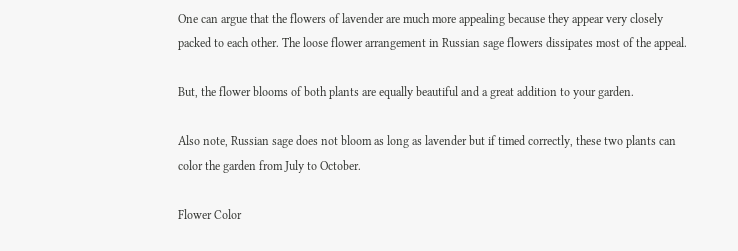One can argue that the flowers of lavender are much more appealing because they appear very closely packed to each other. The loose flower arrangement in Russian sage flowers dissipates most of the appeal.

But, the flower blooms of both plants are equally beautiful and a great addition to your garden.

Also note, Russian sage does not bloom as long as lavender but if timed correctly, these two plants can color the garden from July to October.

Flower Color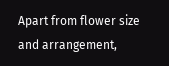Apart from flower size and arrangement,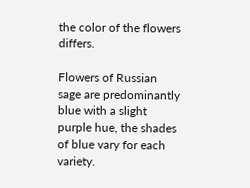the color of the flowers differs.

Flowers of Russian sage are predominantly blue with a slight purple hue, the shades of blue vary for each variety.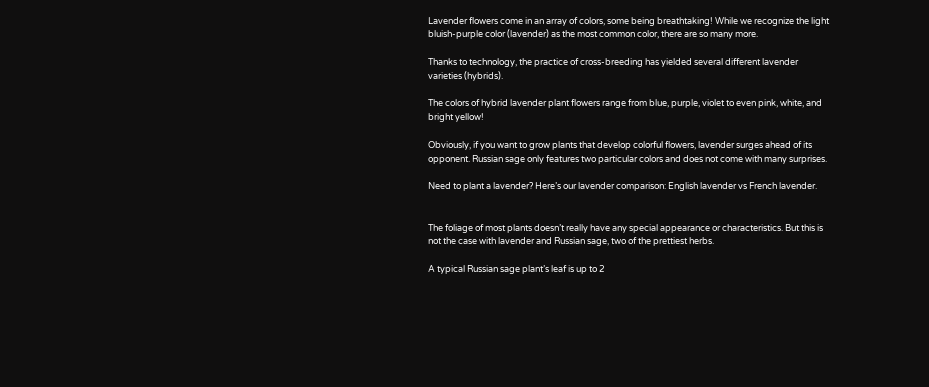Lavender flowers come in an array of colors, some being breathtaking! While we recognize the light bluish-purple color (lavender) as the most common color, there are so many more.

Thanks to technology, the practice of cross-breeding has yielded several different lavender varieties (hybrids).

The colors of hybrid lavender plant flowers range from blue, purple, violet to even pink, white, and bright yellow!

Obviously, if you want to grow plants that develop colorful flowers, lavender surges ahead of its opponent. Russian sage only features two particular colors and does not come with many surprises.

Need to plant a lavender? Here’s our lavender comparison: English lavender vs French lavender.


The foliage of most plants doesn’t really have any special appearance or characteristics. But this is not the case with lavender and Russian sage, two of the prettiest herbs.

A typical Russian sage plant’s leaf is up to 2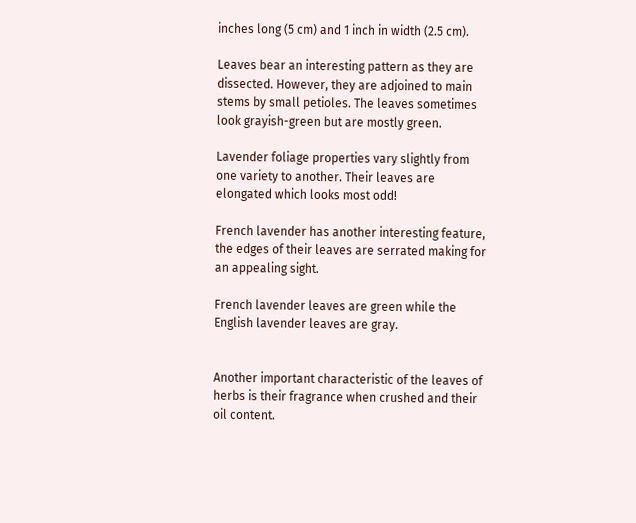inches long (5 cm) and 1 inch in width (2.5 cm).

Leaves bear an interesting pattern as they are dissected. However, they are adjoined to main stems by small petioles. The leaves sometimes look grayish-green but are mostly green.

Lavender foliage properties vary slightly from one variety to another. Their leaves are elongated which looks most odd!

French lavender has another interesting feature, the edges of their leaves are serrated making for an appealing sight.

French lavender leaves are green while the English lavender leaves are gray.


Another important characteristic of the leaves of herbs is their fragrance when crushed and their oil content.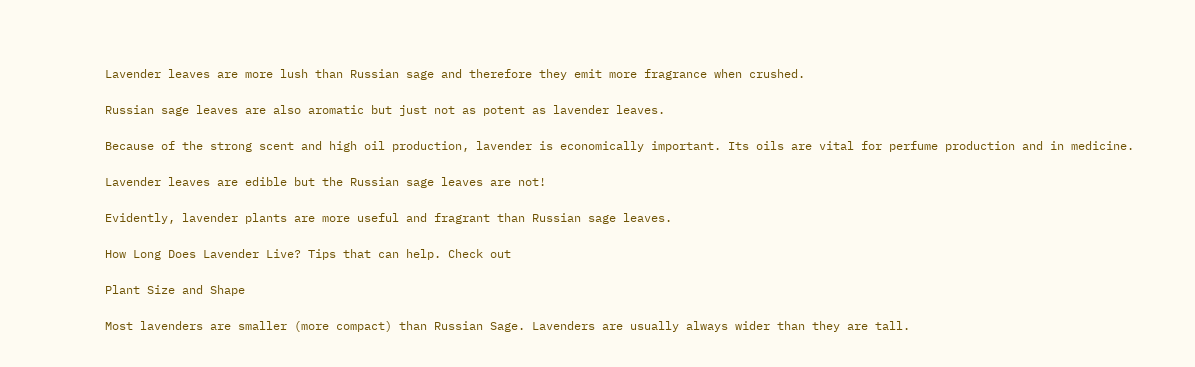Lavender leaves are more lush than Russian sage and therefore they emit more fragrance when crushed.

Russian sage leaves are also aromatic but just not as potent as lavender leaves.

Because of the strong scent and high oil production, lavender is economically important. Its oils are vital for perfume production and in medicine.

Lavender leaves are edible but the Russian sage leaves are not!

Evidently, lavender plants are more useful and fragrant than Russian sage leaves.

How Long Does Lavender Live? Tips that can help. Check out

Plant Size and Shape

Most lavenders are smaller (more compact) than Russian Sage. Lavenders are usually always wider than they are tall.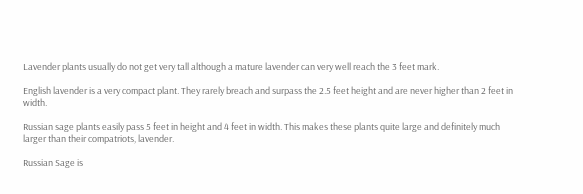Lavender plants usually do not get very tall although a mature lavender can very well reach the 3 feet mark.

English lavender is a very compact plant. They rarely breach and surpass the 2.5 feet height and are never higher than 2 feet in width.

Russian sage plants easily pass 5 feet in height and 4 feet in width. This makes these plants quite large and definitely much larger than their compatriots, lavender.

Russian Sage is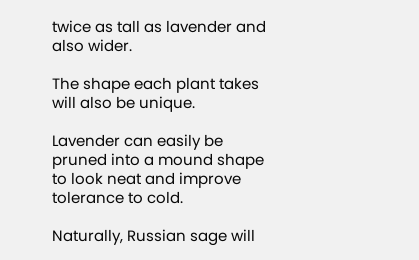twice as tall as lavender and also wider.

The shape each plant takes will also be unique.

Lavender can easily be pruned into a mound shape to look neat and improve tolerance to cold.

Naturally, Russian sage will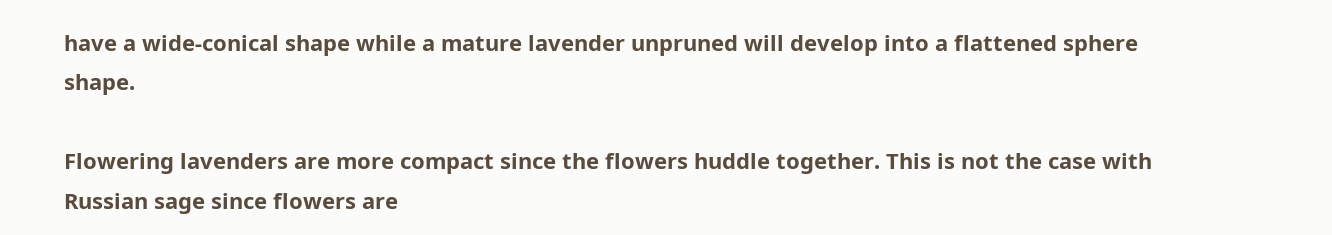have a wide-conical shape while a mature lavender unpruned will develop into a flattened sphere shape.

Flowering lavenders are more compact since the flowers huddle together. This is not the case with Russian sage since flowers are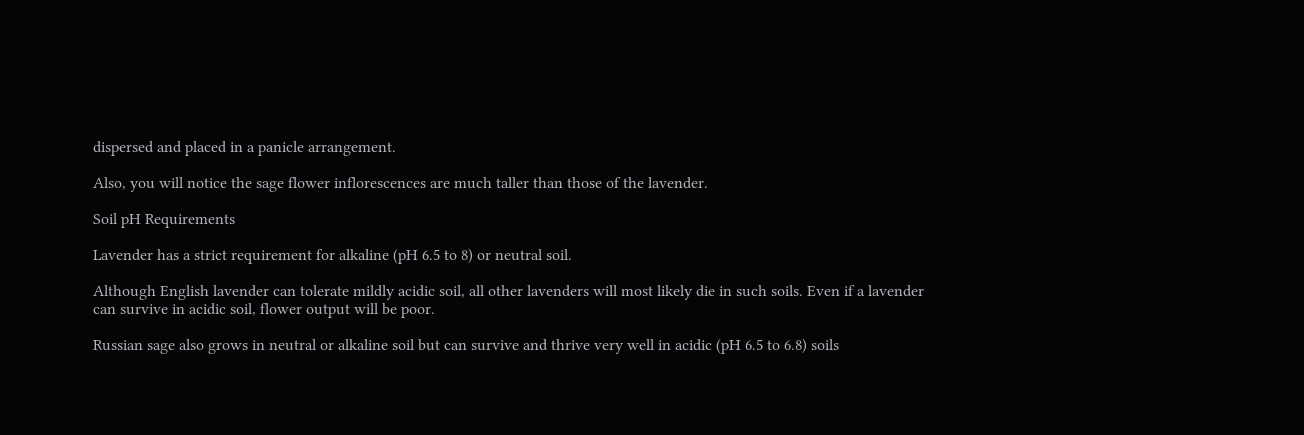dispersed and placed in a panicle arrangement.

Also, you will notice the sage flower inflorescences are much taller than those of the lavender.

Soil pH Requirements

Lavender has a strict requirement for alkaline (pH 6.5 to 8) or neutral soil.

Although English lavender can tolerate mildly acidic soil, all other lavenders will most likely die in such soils. Even if a lavender can survive in acidic soil, flower output will be poor.

Russian sage also grows in neutral or alkaline soil but can survive and thrive very well in acidic (pH 6.5 to 6.8) soils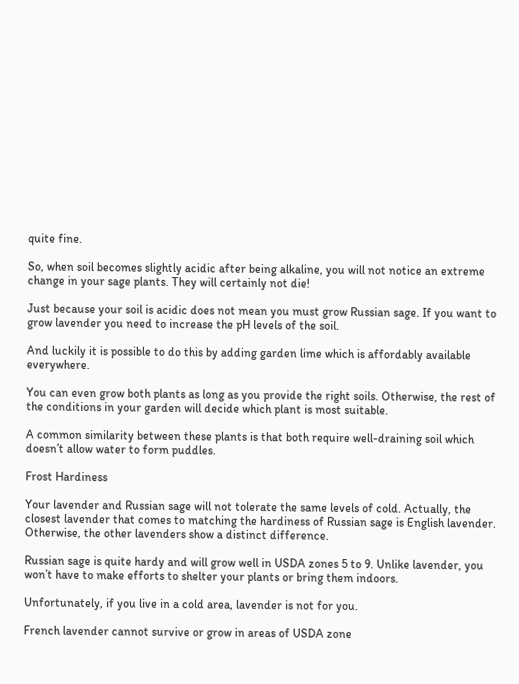quite fine.

So, when soil becomes slightly acidic after being alkaline, you will not notice an extreme change in your sage plants. They will certainly not die!

Just because your soil is acidic does not mean you must grow Russian sage. If you want to grow lavender you need to increase the pH levels of the soil.

And luckily it is possible to do this by adding garden lime which is affordably available everywhere.

You can even grow both plants as long as you provide the right soils. Otherwise, the rest of the conditions in your garden will decide which plant is most suitable.

A common similarity between these plants is that both require well-draining soil which doesn’t allow water to form puddles.

Frost Hardiness

Your lavender and Russian sage will not tolerate the same levels of cold. Actually, the closest lavender that comes to matching the hardiness of Russian sage is English lavender. Otherwise, the other lavenders show a distinct difference.

Russian sage is quite hardy and will grow well in USDA zones 5 to 9. Unlike lavender, you won’t have to make efforts to shelter your plants or bring them indoors.

Unfortunately, if you live in a cold area, lavender is not for you.

French lavender cannot survive or grow in areas of USDA zone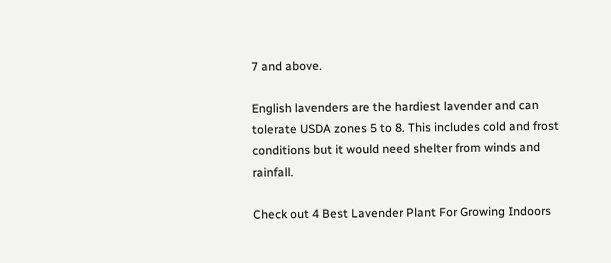7 and above.

English lavenders are the hardiest lavender and can tolerate USDA zones 5 to 8. This includes cold and frost conditions but it would need shelter from winds and rainfall.

Check out 4 Best Lavender Plant For Growing Indoors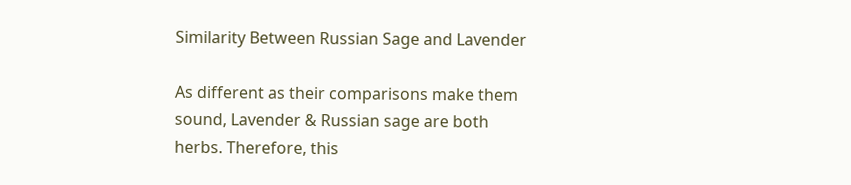Similarity Between Russian Sage and Lavender

As different as their comparisons make them sound, Lavender & Russian sage are both herbs. Therefore, this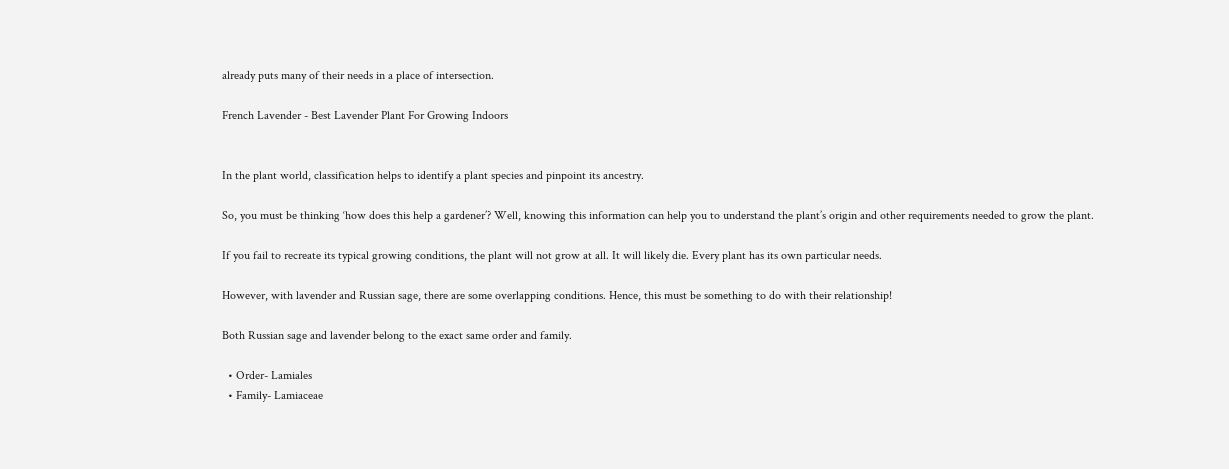already puts many of their needs in a place of intersection.

French Lavender - Best Lavender Plant For Growing Indoors


In the plant world, classification helps to identify a plant species and pinpoint its ancestry.

So, you must be thinking ‘how does this help a gardener’? Well, knowing this information can help you to understand the plant’s origin and other requirements needed to grow the plant.

If you fail to recreate its typical growing conditions, the plant will not grow at all. It will likely die. Every plant has its own particular needs.

However, with lavender and Russian sage, there are some overlapping conditions. Hence, this must be something to do with their relationship!

Both Russian sage and lavender belong to the exact same order and family.

  • Order- Lamiales
  • Family- Lamiaceae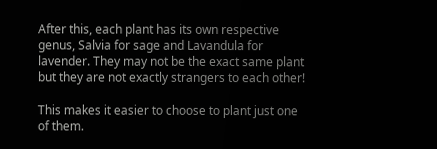After this, each plant has its own respective genus, Salvia for sage and Lavandula for lavender. They may not be the exact same plant but they are not exactly strangers to each other!

This makes it easier to choose to plant just one of them.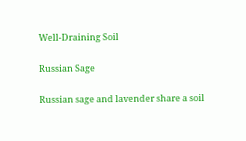Well-Draining Soil

Russian Sage

Russian sage and lavender share a soil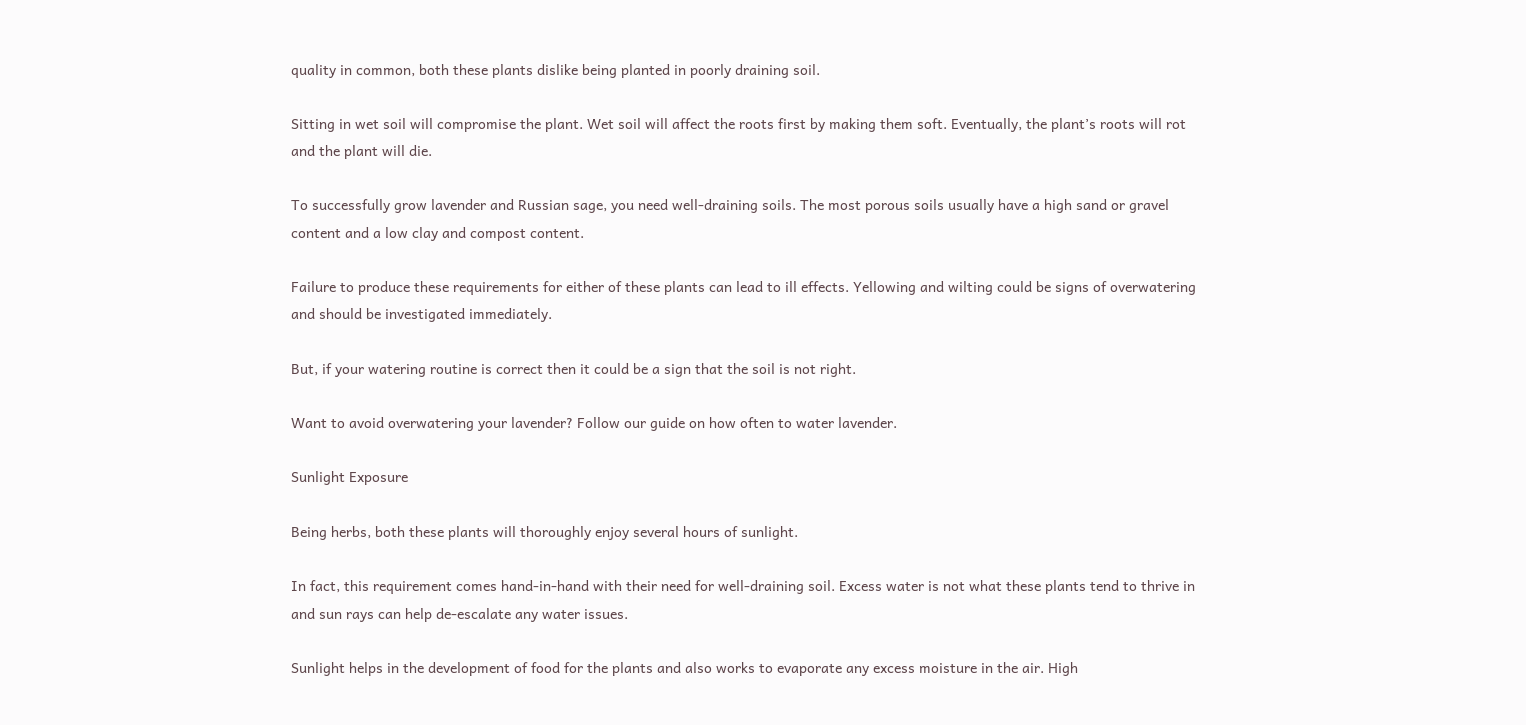quality in common, both these plants dislike being planted in poorly draining soil.

Sitting in wet soil will compromise the plant. Wet soil will affect the roots first by making them soft. Eventually, the plant’s roots will rot and the plant will die.

To successfully grow lavender and Russian sage, you need well-draining soils. The most porous soils usually have a high sand or gravel content and a low clay and compost content.

Failure to produce these requirements for either of these plants can lead to ill effects. Yellowing and wilting could be signs of overwatering and should be investigated immediately.

But, if your watering routine is correct then it could be a sign that the soil is not right.

Want to avoid overwatering your lavender? Follow our guide on how often to water lavender.

Sunlight Exposure

Being herbs, both these plants will thoroughly enjoy several hours of sunlight.

In fact, this requirement comes hand-in-hand with their need for well-draining soil. Excess water is not what these plants tend to thrive in and sun rays can help de-escalate any water issues.

Sunlight helps in the development of food for the plants and also works to evaporate any excess moisture in the air. High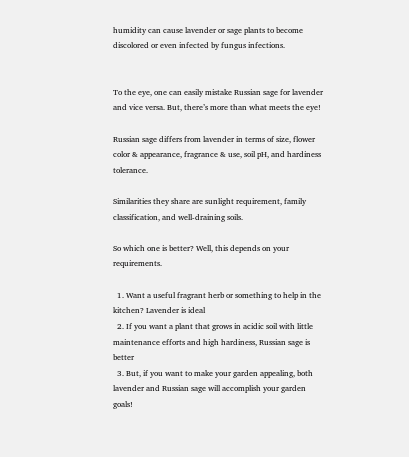humidity can cause lavender or sage plants to become discolored or even infected by fungus infections.


To the eye, one can easily mistake Russian sage for lavender and vice versa. But, there’s more than what meets the eye!

Russian sage differs from lavender in terms of size, flower color & appearance, fragrance & use, soil pH, and hardiness tolerance.

Similarities they share are sunlight requirement, family classification, and well-draining soils.

So which one is better? Well, this depends on your requirements.

  1. Want a useful fragrant herb or something to help in the kitchen? Lavender is ideal
  2. If you want a plant that grows in acidic soil with little maintenance efforts and high hardiness, Russian sage is better
  3. But, if you want to make your garden appealing, both lavender and Russian sage will accomplish your garden goals!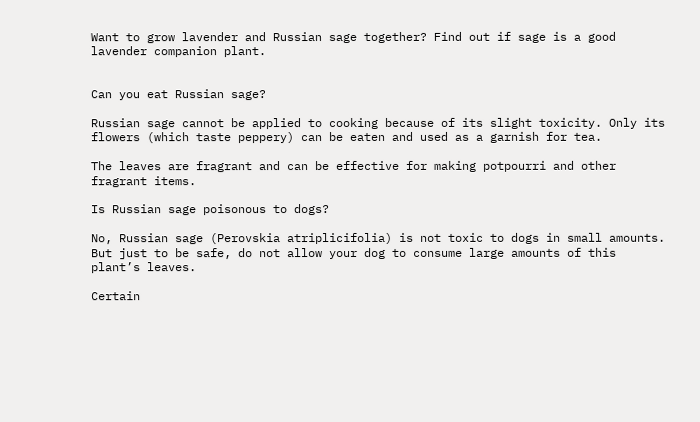Want to grow lavender and Russian sage together? Find out if sage is a good lavender companion plant.


Can you eat Russian sage?

Russian sage cannot be applied to cooking because of its slight toxicity. Only its flowers (which taste peppery) can be eaten and used as a garnish for tea.

The leaves are fragrant and can be effective for making potpourri and other fragrant items.

Is Russian sage poisonous to dogs?

No, Russian sage (Perovskia atriplicifolia) is not toxic to dogs in small amounts. But just to be safe, do not allow your dog to consume large amounts of this plant’s leaves.

Certain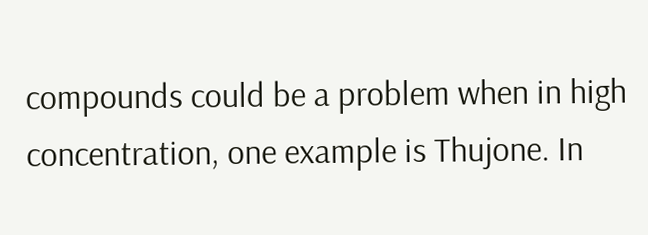compounds could be a problem when in high concentration, one example is Thujone. In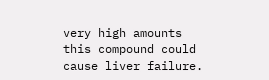very high amounts this compound could cause liver failure.